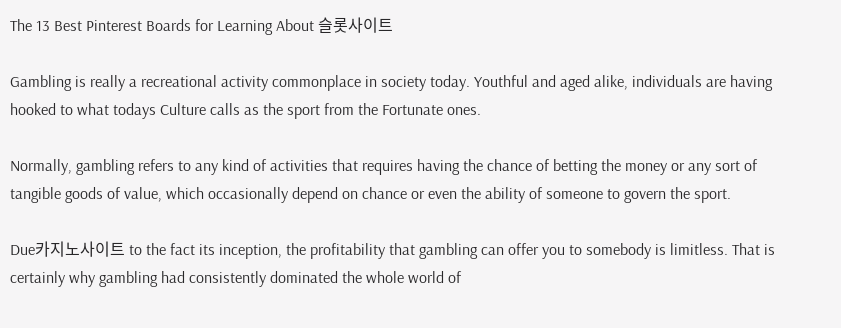The 13 Best Pinterest Boards for Learning About 슬롯사이트

Gambling is really a recreational activity commonplace in society today. Youthful and aged alike, individuals are having hooked to what todays Culture calls as the sport from the Fortunate ones.

Normally, gambling refers to any kind of activities that requires having the chance of betting the money or any sort of tangible goods of value, which occasionally depend on chance or even the ability of someone to govern the sport.

Due카지노사이트 to the fact its inception, the profitability that gambling can offer you to somebody is limitless. That is certainly why gambling had consistently dominated the whole world of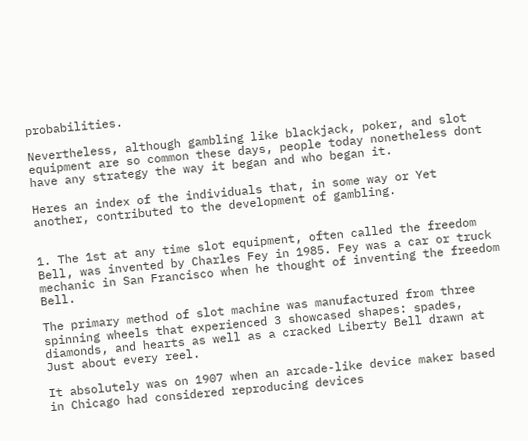probabilities.

Nevertheless, although gambling like blackjack, poker, and slot equipment are so common these days, people today nonetheless dont have any strategy the way it began and who began it.

Heres an index of the individuals that, in some way or Yet another, contributed to the development of gambling.


1. The 1st at any time slot equipment, often called the freedom Bell, was invented by Charles Fey in 1985. Fey was a car or truck mechanic in San Francisco when he thought of inventing the freedom Bell.

The primary method of slot machine was manufactured from three spinning wheels that experienced 3 showcased shapes: spades, diamonds, and hearts as well as a cracked Liberty Bell drawn at Just about every reel.

It absolutely was on 1907 when an arcade-like device maker based in Chicago had considered reproducing devices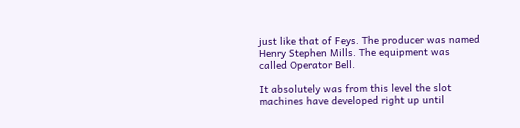just like that of Feys. The producer was named Henry Stephen Mills. The equipment was called Operator Bell.

It absolutely was from this level the slot machines have developed right up until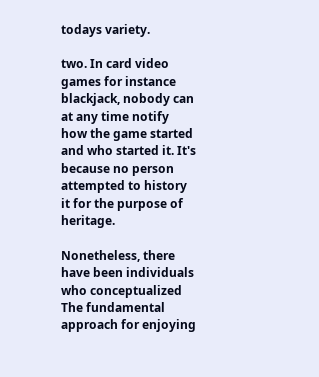todays variety.

two. In card video games for instance blackjack, nobody can at any time notify how the game started and who started it. It's because no person attempted to history it for the purpose of heritage.

Nonetheless, there have been individuals who conceptualized The fundamental approach for enjoying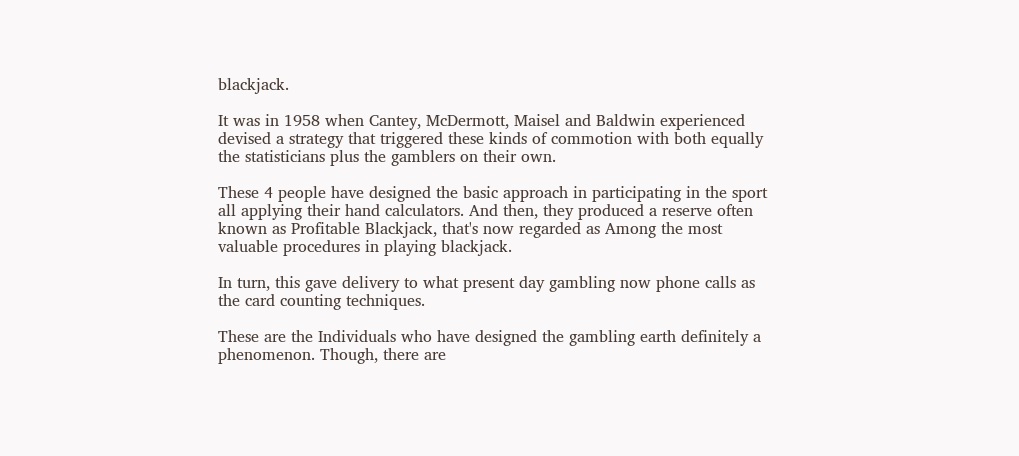blackjack.

It was in 1958 when Cantey, McDermott, Maisel and Baldwin experienced devised a strategy that triggered these kinds of commotion with both equally the statisticians plus the gamblers on their own.

These 4 people have designed the basic approach in participating in the sport all applying their hand calculators. And then, they produced a reserve often known as Profitable Blackjack, that's now regarded as Among the most valuable procedures in playing blackjack.

In turn, this gave delivery to what present day gambling now phone calls as the card counting techniques.

These are the Individuals who have designed the gambling earth definitely a phenomenon. Though, there are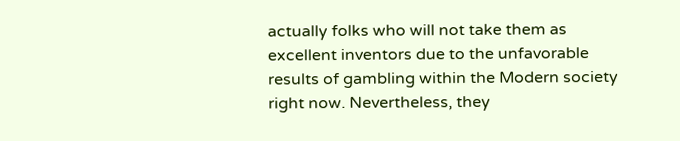actually folks who will not take them as excellent inventors due to the unfavorable results of gambling within the Modern society right now. Nevertheless, they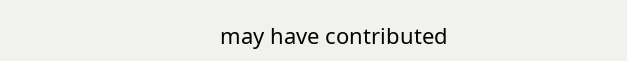may have contributed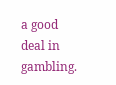a good deal in gambling.